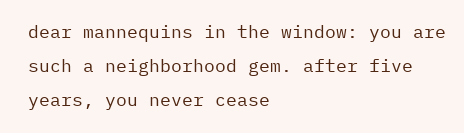dear mannequins in the window: you are such a neighborhood gem. after five years, you never cease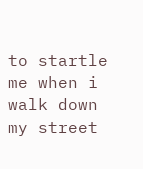to startle me when i walk down my street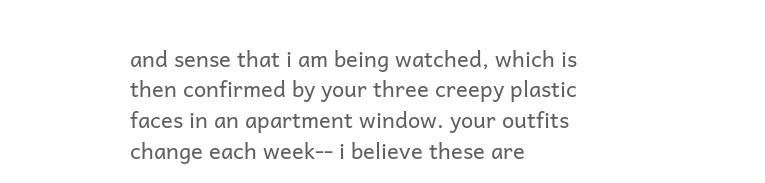and sense that i am being watched, which is then confirmed by your three creepy plastic faces in an apartment window. your outfits change each week-- i believe these are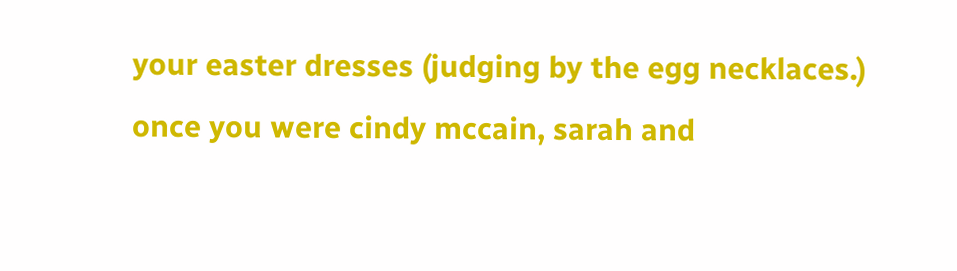your easter dresses (judging by the egg necklaces.) once you were cindy mccain, sarah and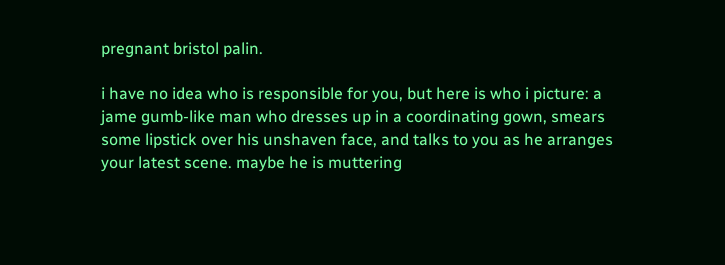pregnant bristol palin.

i have no idea who is responsible for you, but here is who i picture: a jame gumb-like man who dresses up in a coordinating gown, smears some lipstick over his unshaven face, and talks to you as he arranges your latest scene. maybe he is muttering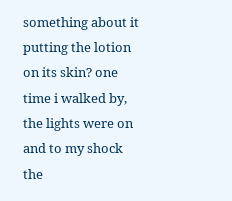something about it putting the lotion on its skin? one time i walked by, the lights were on and to my shock the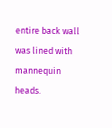entire back wall was lined with mannequin heads.